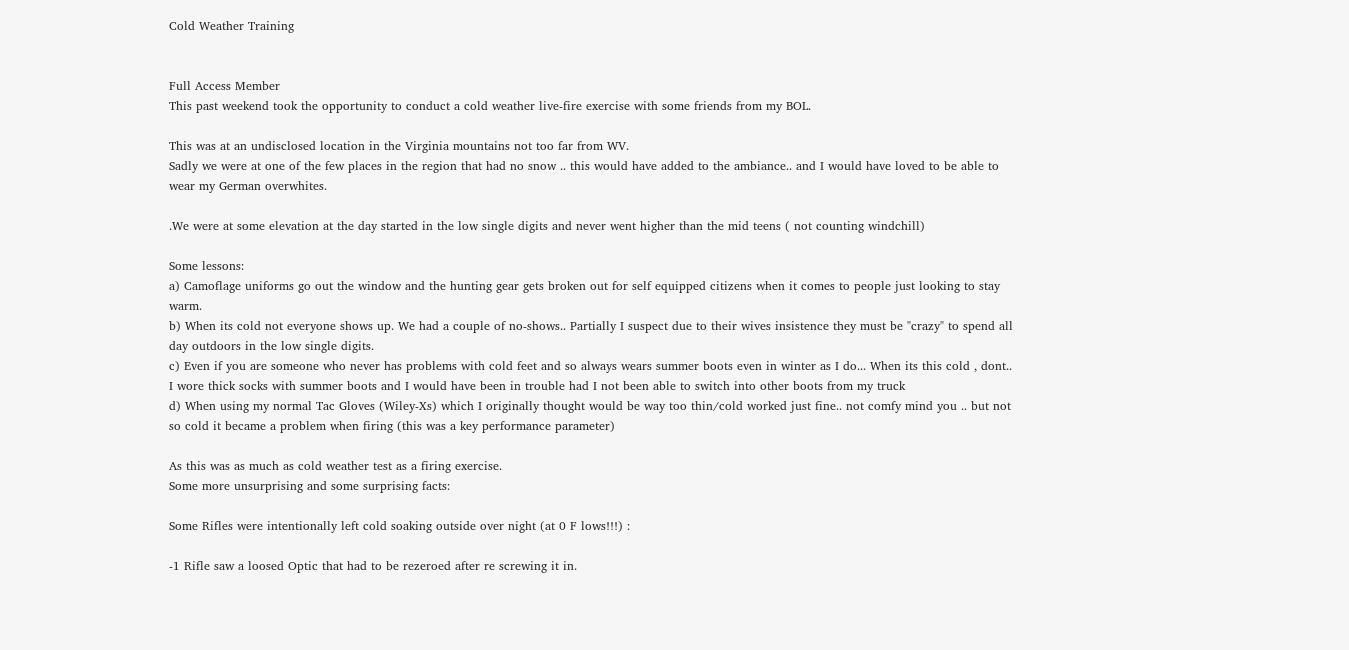Cold Weather Training


Full Access Member
This past weekend took the opportunity to conduct a cold weather live-fire exercise with some friends from my BOL.

This was at an undisclosed location in the Virginia mountains not too far from WV.
Sadly we were at one of the few places in the region that had no snow .. this would have added to the ambiance.. and I would have loved to be able to wear my German overwhites.

.We were at some elevation at the day started in the low single digits and never went higher than the mid teens ( not counting windchill)

Some lessons:
a) Camoflage uniforms go out the window and the hunting gear gets broken out for self equipped citizens when it comes to people just looking to stay warm.
b) When its cold not everyone shows up. We had a couple of no-shows.. Partially I suspect due to their wives insistence they must be "crazy" to spend all day outdoors in the low single digits.
c) Even if you are someone who never has problems with cold feet and so always wears summer boots even in winter as I do... When its this cold , dont.. I wore thick socks with summer boots and I would have been in trouble had I not been able to switch into other boots from my truck
d) When using my normal Tac Gloves (Wiley-Xs) which I originally thought would be way too thin/cold worked just fine.. not comfy mind you .. but not so cold it became a problem when firing (this was a key performance parameter)

As this was as much as cold weather test as a firing exercise.
Some more unsurprising and some surprising facts:

Some Rifles were intentionally left cold soaking outside over night (at 0 F lows!!!) :

-1 Rifle saw a loosed Optic that had to be rezeroed after re screwing it in.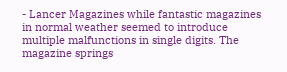- Lancer Magazines while fantastic magazines in normal weather seemed to introduce multiple malfunctions in single digits. The magazine springs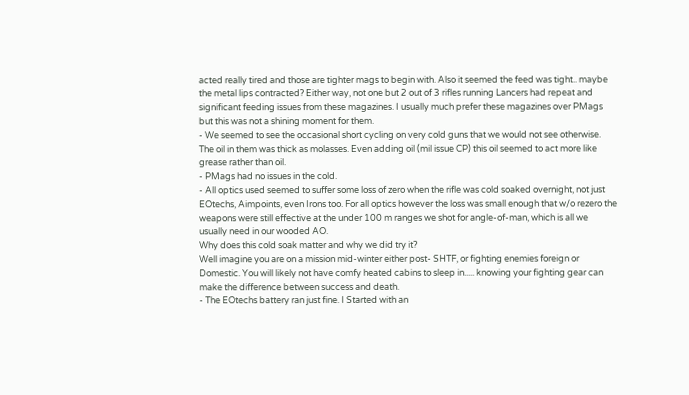acted really tired and those are tighter mags to begin with. Also it seemed the feed was tight.. maybe the metal lips contracted? Either way, not one but 2 out of 3 rifles running Lancers had repeat and significant feeding issues from these magazines. I usually much prefer these magazines over PMags but this was not a shining moment for them.
- We seemed to see the occasional short cycling on very cold guns that we would not see otherwise. The oil in them was thick as molasses. Even adding oil (mil issue CP) this oil seemed to act more like grease rather than oil.
- PMags had no issues in the cold.
- All optics used seemed to suffer some loss of zero when the rifle was cold soaked overnight, not just EOtechs, Aimpoints, even Irons too. For all optics however the loss was small enough that w/o rezero the weapons were still effective at the under 100 m ranges we shot for angle-of-man, which is all we usually need in our wooded AO.
Why does this cold soak matter and why we did try it?
Well imagine you are on a mission mid-winter either post- SHTF, or fighting enemies foreign or Domestic. You will likely not have comfy heated cabins to sleep in..... knowing your fighting gear can make the difference between success and death.
- The EOtechs battery ran just fine. I Started with an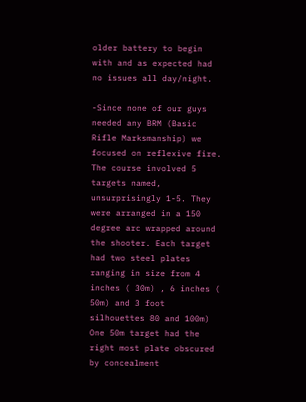older battery to begin with and as expected had no issues all day/night.

-Since none of our guys needed any BRM (Basic Rifle Marksmanship) we focused on reflexive fire.
The course involved 5 targets named, unsurprisingly 1-5. They were arranged in a 150 degree arc wrapped around the shooter. Each target had two steel plates ranging in size from 4 inches ( 30m) , 6 inches ( 50m) and 3 foot silhouettes 80 and 100m)
One 50m target had the right most plate obscured by concealment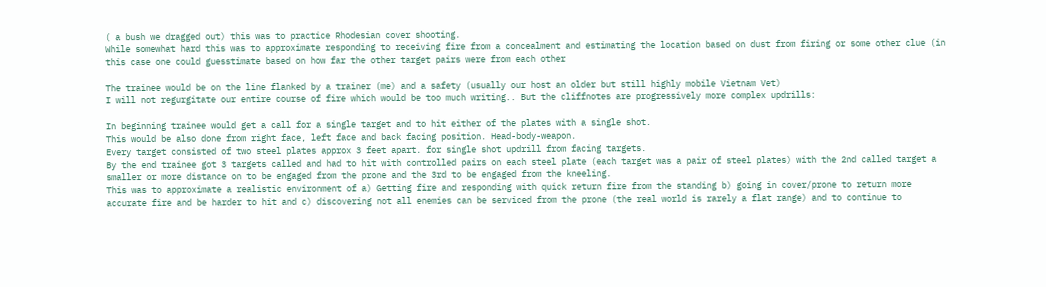( a bush we dragged out) this was to practice Rhodesian cover shooting.
While somewhat hard this was to approximate responding to receiving fire from a concealment and estimating the location based on dust from firing or some other clue (in this case one could guesstimate based on how far the other target pairs were from each other

The trainee would be on the line flanked by a trainer (me) and a safety (usually our host an older but still highly mobile Vietnam Vet)
I will not regurgitate our entire course of fire which would be too much writing.. But the cliffnotes are progressively more complex updrills:

In beginning trainee would get a call for a single target and to hit either of the plates with a single shot.
This would be also done from right face, left face and back facing position. Head-body-weapon.
Every target consisted of two steel plates approx 3 feet apart. for single shot updrill from facing targets.
By the end trainee got 3 targets called and had to hit with controlled pairs on each steel plate (each target was a pair of steel plates) with the 2nd called target a smaller or more distance on to be engaged from the prone and the 3rd to be engaged from the kneeling.
This was to approximate a realistic environment of a) Getting fire and responding with quick return fire from the standing b) going in cover/prone to return more accurate fire and be harder to hit and c) discovering not all enemies can be serviced from the prone (the real world is rarely a flat range) and to continue to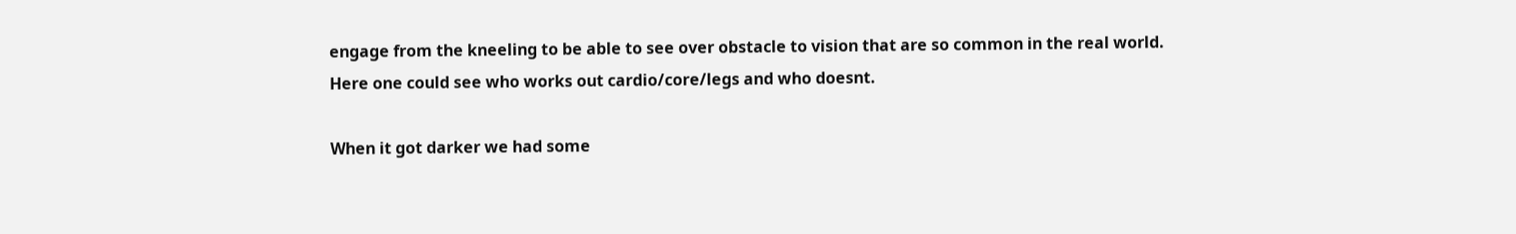engage from the kneeling to be able to see over obstacle to vision that are so common in the real world.
Here one could see who works out cardio/core/legs and who doesnt.

When it got darker we had some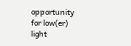opportunity for low(er) light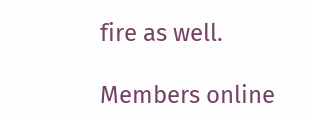fire as well.

Members online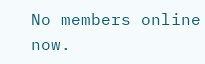No members online now.